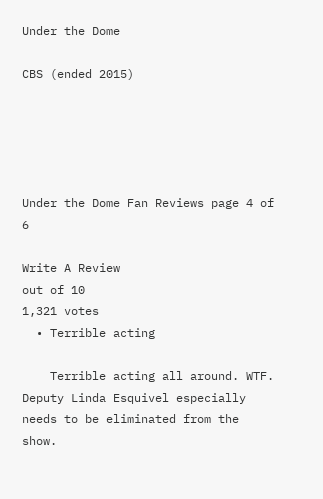Under the Dome

CBS (ended 2015)





Under the Dome Fan Reviews page 4 of 6

Write A Review
out of 10
1,321 votes
  • Terrible acting

    Terrible acting all around. WTF. Deputy Linda Esquivel especially needs to be eliminated from the show.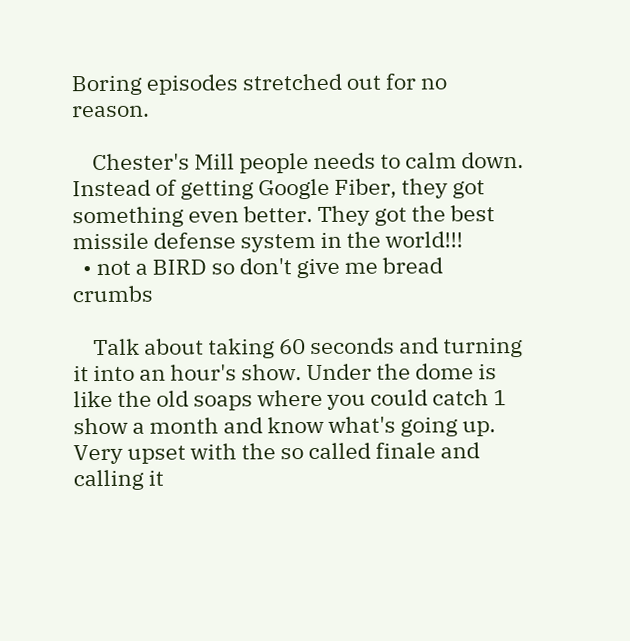Boring episodes stretched out for no reason.

    Chester's Mill people needs to calm down. Instead of getting Google Fiber, they got something even better. They got the best missile defense system in the world!!!
  • not a BIRD so don't give me bread crumbs

    Talk about taking 60 seconds and turning it into an hour's show. Under the dome is like the old soaps where you could catch 1 show a month and know what's going up. Very upset with the so called finale and calling it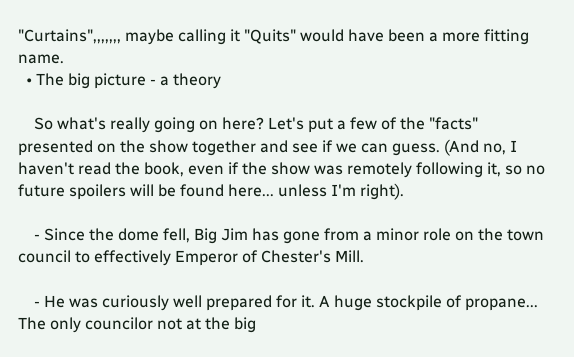"Curtains",,,,,,, maybe calling it "Quits" would have been a more fitting name.
  • The big picture - a theory

    So what's really going on here? Let's put a few of the "facts" presented on the show together and see if we can guess. (And no, I haven't read the book, even if the show was remotely following it, so no future spoilers will be found here... unless I'm right).

    - Since the dome fell, Big Jim has gone from a minor role on the town council to effectively Emperor of Chester's Mill.

    - He was curiously well prepared for it. A huge stockpile of propane... The only councilor not at the big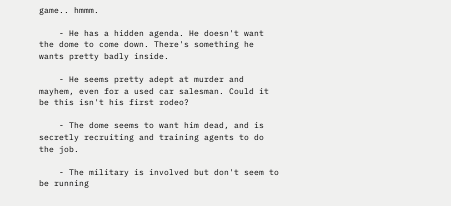game.. hmmm.

    - He has a hidden agenda. He doesn't want the dome to come down. There's something he wants pretty badly inside.

    - He seems pretty adept at murder and mayhem, even for a used car salesman. Could it be this isn't his first rodeo?

    - The dome seems to want him dead, and is secretly recruiting and training agents to do the job.

    - The military is involved but don't seem to be running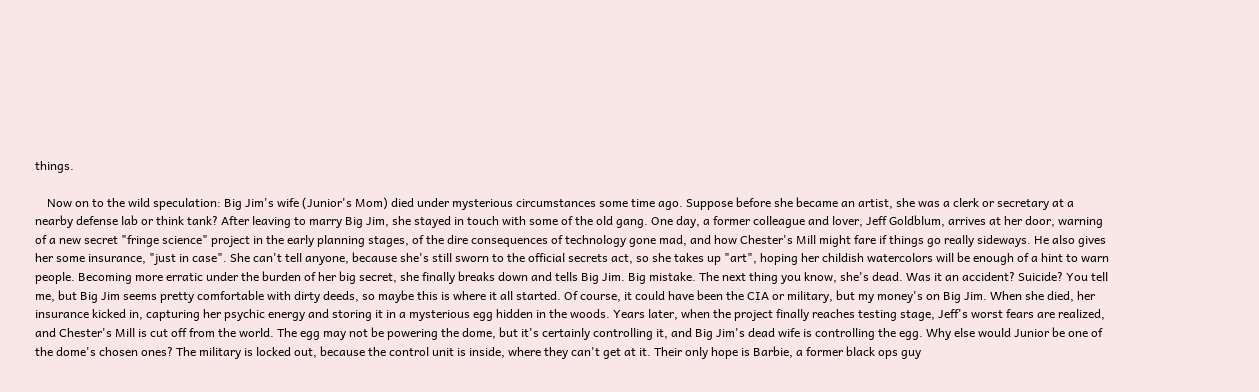things.

    Now on to the wild speculation: Big Jim's wife (Junior's Mom) died under mysterious circumstances some time ago. Suppose before she became an artist, she was a clerk or secretary at a nearby defense lab or think tank? After leaving to marry Big Jim, she stayed in touch with some of the old gang. One day, a former colleague and lover, Jeff Goldblum, arrives at her door, warning of a new secret "fringe science" project in the early planning stages, of the dire consequences of technology gone mad, and how Chester's Mill might fare if things go really sideways. He also gives her some insurance, "just in case". She can't tell anyone, because she's still sworn to the official secrets act, so she takes up "art", hoping her childish watercolors will be enough of a hint to warn people. Becoming more erratic under the burden of her big secret, she finally breaks down and tells Big Jim. Big mistake. The next thing you know, she's dead. Was it an accident? Suicide? You tell me, but Big Jim seems pretty comfortable with dirty deeds, so maybe this is where it all started. Of course, it could have been the CIA or military, but my money's on Big Jim. When she died, her insurance kicked in, capturing her psychic energy and storing it in a mysterious egg hidden in the woods. Years later, when the project finally reaches testing stage, Jeff's worst fears are realized, and Chester's Mill is cut off from the world. The egg may not be powering the dome, but it's certainly controlling it, and Big Jim's dead wife is controlling the egg. Why else would Junior be one of the dome's chosen ones? The military is locked out, because the control unit is inside, where they can't get at it. Their only hope is Barbie, a former black ops guy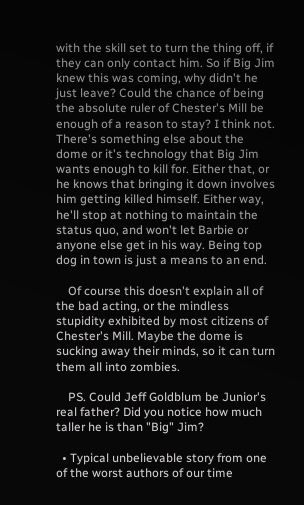with the skill set to turn the thing off, if they can only contact him. So if Big Jim knew this was coming, why didn't he just leave? Could the chance of being the absolute ruler of Chester's Mill be enough of a reason to stay? I think not. There's something else about the dome or it's technology that Big Jim wants enough to kill for. Either that, or he knows that bringing it down involves him getting killed himself. Either way, he'll stop at nothing to maintain the status quo, and won't let Barbie or anyone else get in his way. Being top dog in town is just a means to an end.

    Of course this doesn't explain all of the bad acting, or the mindless stupidity exhibited by most citizens of Chester's Mill. Maybe the dome is sucking away their minds, so it can turn them all into zombies.

    PS. Could Jeff Goldblum be Junior's real father? Did you notice how much taller he is than "Big" Jim?

  • Typical unbelievable story from one of the worst authors of our time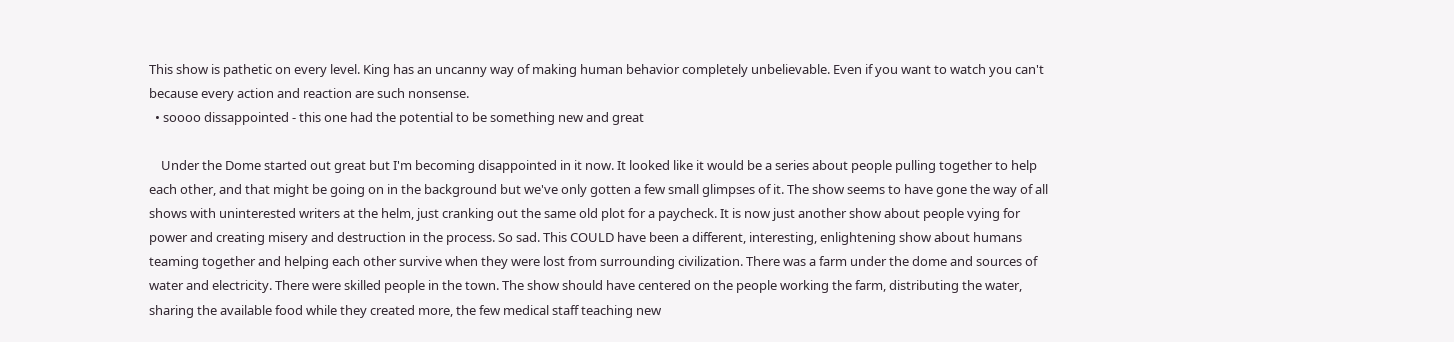This show is pathetic on every level. King has an uncanny way of making human behavior completely unbelievable. Even if you want to watch you can't because every action and reaction are such nonsense.
  • soooo dissappointed - this one had the potential to be something new and great

    Under the Dome started out great but I'm becoming disappointed in it now. It looked like it would be a series about people pulling together to help each other, and that might be going on in the background but we've only gotten a few small glimpses of it. The show seems to have gone the way of all shows with uninterested writers at the helm, just cranking out the same old plot for a paycheck. It is now just another show about people vying for power and creating misery and destruction in the process. So sad. This COULD have been a different, interesting, enlightening show about humans teaming together and helping each other survive when they were lost from surrounding civilization. There was a farm under the dome and sources of water and electricity. There were skilled people in the town. The show should have centered on the people working the farm, distributing the water, sharing the available food while they created more, the few medical staff teaching new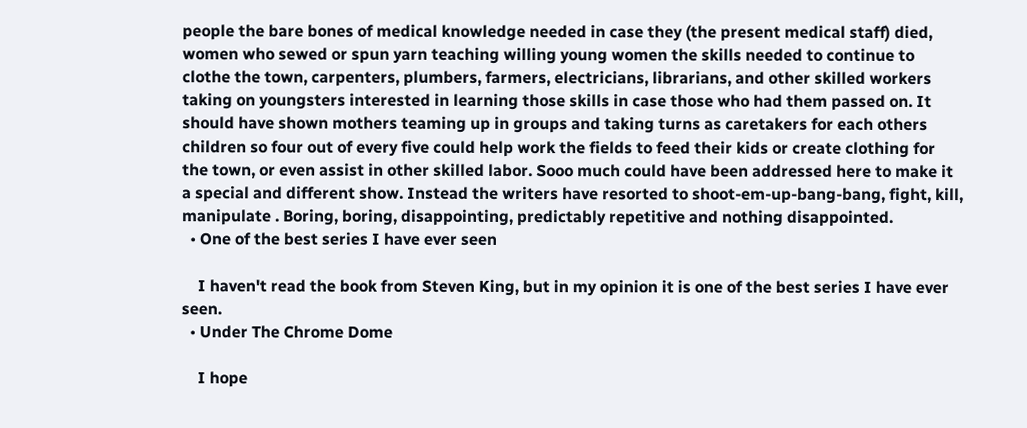people the bare bones of medical knowledge needed in case they (the present medical staff) died, women who sewed or spun yarn teaching willing young women the skills needed to continue to clothe the town, carpenters, plumbers, farmers, electricians, librarians, and other skilled workers taking on youngsters interested in learning those skills in case those who had them passed on. It should have shown mothers teaming up in groups and taking turns as caretakers for each others children so four out of every five could help work the fields to feed their kids or create clothing for the town, or even assist in other skilled labor. Sooo much could have been addressed here to make it a special and different show. Instead the writers have resorted to shoot-em-up-bang-bang, fight, kill, manipulate . Boring, boring, disappointing, predictably repetitive and nothing disappointed.
  • One of the best series I have ever seen

    I haven't read the book from Steven King, but in my opinion it is one of the best series I have ever seen.
  • Under The Chrome Dome

    I hope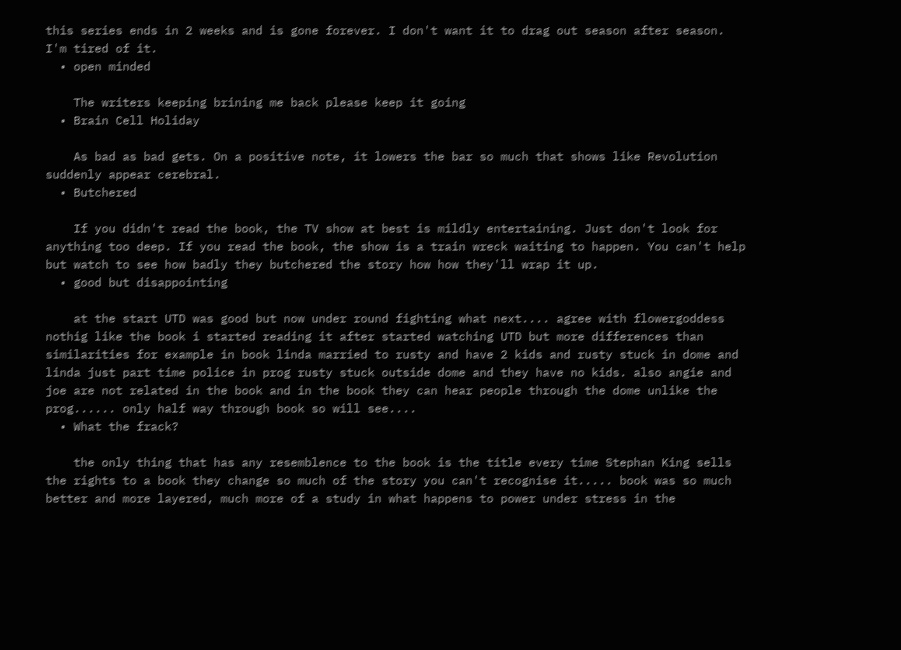this series ends in 2 weeks and is gone forever. I don't want it to drag out season after season. I'm tired of it.
  • open minded

    The writers keeping brining me back please keep it going
  • Brain Cell Holiday

    As bad as bad gets. On a positive note, it lowers the bar so much that shows like Revolution suddenly appear cerebral.
  • Butchered

    If you didn't read the book, the TV show at best is mildly entertaining. Just don't look for anything too deep. If you read the book, the show is a train wreck waiting to happen. You can't help but watch to see how badly they butchered the story how how they'll wrap it up.
  • good but disappointing

    at the start UTD was good but now under round fighting what next.... agree with flowergoddess nothig like the book i started reading it after started watching UTD but more differences than similarities for example in book linda married to rusty and have 2 kids and rusty stuck in dome and linda just part time police in prog rusty stuck outside dome and they have no kids. also angie and joe are not related in the book and in the book they can hear people through the dome unlike the prog...... only half way through book so will see....
  • What the frack?

    the only thing that has any resemblence to the book is the title every time Stephan King sells the rights to a book they change so much of the story you can't recognise it..... book was so much better and more layered, much more of a study in what happens to power under stress in the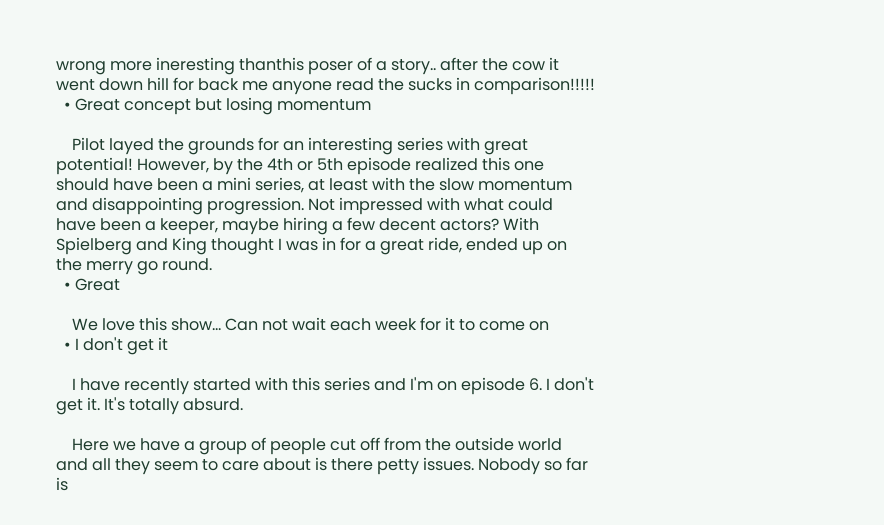wrong more ineresting thanthis poser of a story.. after the cow it went down hill for back me anyone read the sucks in comparison!!!!!
  • Great concept but losing momentum

    Pilot layed the grounds for an interesting series with great potential! However, by the 4th or 5th episode realized this one should have been a mini series, at least with the slow momentum and disappointing progression. Not impressed with what could have been a keeper, maybe hiring a few decent actors? With Spielberg and King thought I was in for a great ride, ended up on the merry go round.
  • Great

    We love this show... Can not wait each week for it to come on
  • I don't get it

    I have recently started with this series and I'm on episode 6. I don't get it. It's totally absurd.

    Here we have a group of people cut off from the outside world and all they seem to care about is there petty issues. Nobody so far is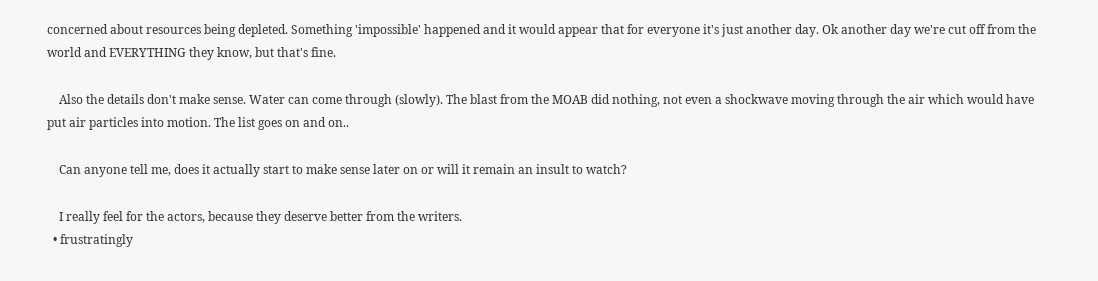concerned about resources being depleted. Something 'impossible' happened and it would appear that for everyone it's just another day. Ok another day we're cut off from the world and EVERYTHING they know, but that's fine.

    Also the details don't make sense. Water can come through (slowly). The blast from the MOAB did nothing, not even a shockwave moving through the air which would have put air particles into motion. The list goes on and on..

    Can anyone tell me, does it actually start to make sense later on or will it remain an insult to watch?

    I really feel for the actors, because they deserve better from the writers.
  • frustratingly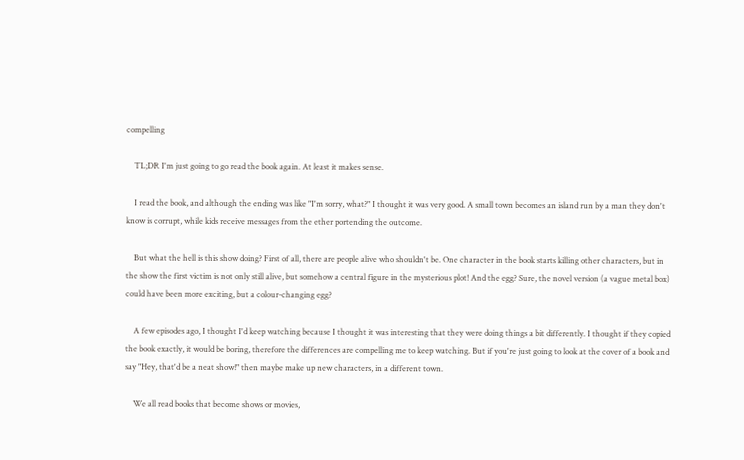compelling

    TL;DR I'm just going to go read the book again. At least it makes sense.

    I read the book, and although the ending was like "I'm sorry, what?" I thought it was very good. A small town becomes an island run by a man they don't know is corrupt, while kids receive messages from the ether portending the outcome.

    But what the hell is this show doing? First of all, there are people alive who shouldn't be. One character in the book starts killing other characters, but in the show the first victim is not only still alive, but somehow a central figure in the mysterious plot! And the egg? Sure, the novel version (a vague metal box) could have been more exciting, but a colour-changing egg?

    A few episodes ago, I thought I'd keep watching because I thought it was interesting that they were doing things a bit differently. I thought if they copied the book exactly, it would be boring, therefore the differences are compelling me to keep watching. But if you're just going to look at the cover of a book and say "Hey, that'd be a neat show!" then maybe make up new characters, in a different town.

    We all read books that become shows or movies,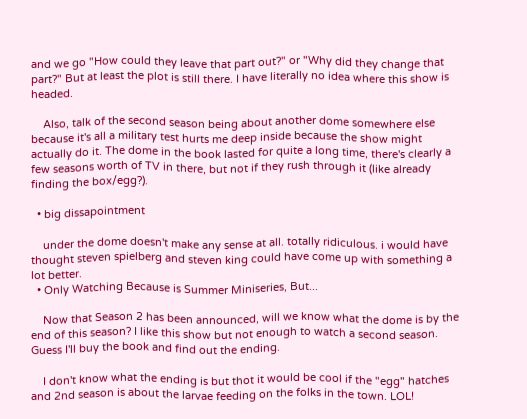and we go "How could they leave that part out?" or "Why did they change that part?" But at least the plot is still there. I have literally no idea where this show is headed.

    Also, talk of the second season being about another dome somewhere else because it's all a military test hurts me deep inside because the show might actually do it. The dome in the book lasted for quite a long time, there's clearly a few seasons worth of TV in there, but not if they rush through it (like already finding the box/egg?).

  • big dissapointment

    under the dome doesn't make any sense at all. totally ridiculous. i would have thought steven spielberg and steven king could have come up with something a lot better.
  • Only Watching Because is Summer Miniseries, But...

    Now that Season 2 has been announced, will we know what the dome is by the end of this season? I like this show but not enough to watch a second season. Guess I'll buy the book and find out the ending.

    I don't know what the ending is but thot it would be cool if the "egg" hatches and 2nd season is about the larvae feeding on the folks in the town. LOL!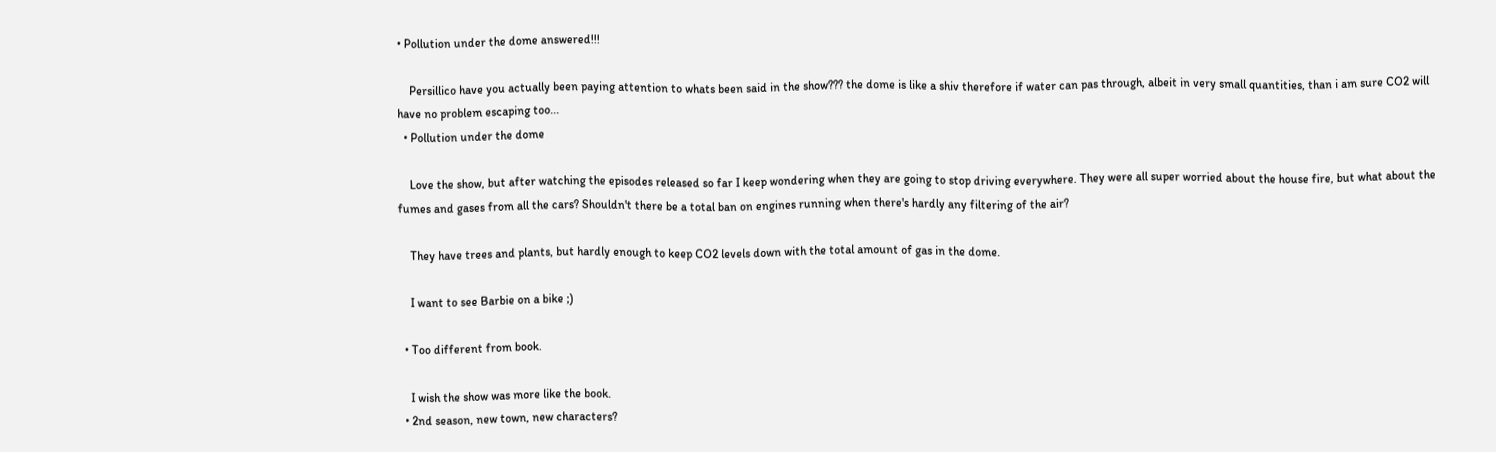• Pollution under the dome answered!!!

    Persillico have you actually been paying attention to whats been said in the show??? the dome is like a shiv therefore if water can pas through, albeit in very small quantities, than i am sure CO2 will have no problem escaping too...
  • Pollution under the dome

    Love the show, but after watching the episodes released so far I keep wondering when they are going to stop driving everywhere. They were all super worried about the house fire, but what about the fumes and gases from all the cars? Shouldn't there be a total ban on engines running when there's hardly any filtering of the air?

    They have trees and plants, but hardly enough to keep CO2 levels down with the total amount of gas in the dome.

    I want to see Barbie on a bike ;)

  • Too different from book.

    I wish the show was more like the book.
  • 2nd season, new town, new characters?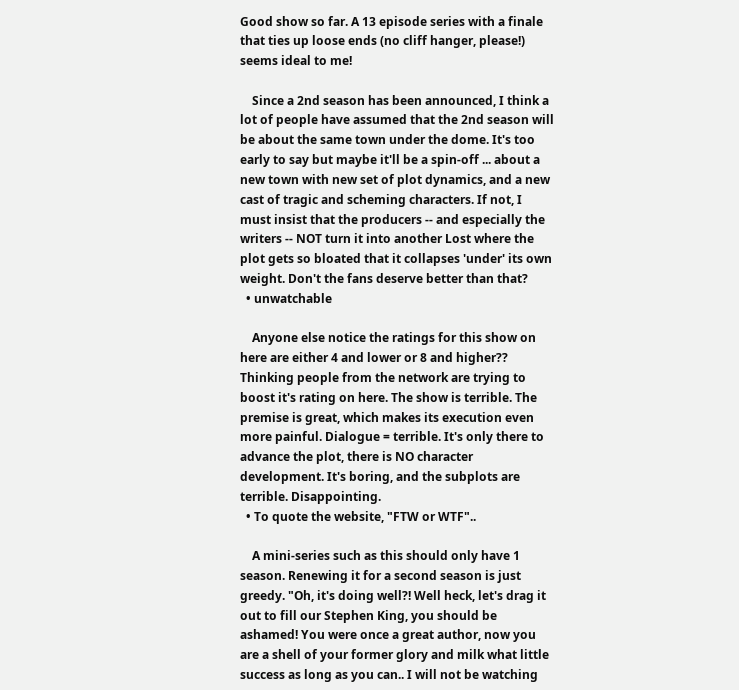Good show so far. A 13 episode series with a finale that ties up loose ends (no cliff hanger, please!) seems ideal to me!

    Since a 2nd season has been announced, I think a lot of people have assumed that the 2nd season will be about the same town under the dome. It's too early to say but maybe it'll be a spin-off ... about a new town with new set of plot dynamics, and a new cast of tragic and scheming characters. If not, I must insist that the producers -- and especially the writers -- NOT turn it into another Lost where the plot gets so bloated that it collapses 'under' its own weight. Don't the fans deserve better than that?
  • unwatchable

    Anyone else notice the ratings for this show on here are either 4 and lower or 8 and higher?? Thinking people from the network are trying to boost it's rating on here. The show is terrible. The premise is great, which makes its execution even more painful. Dialogue = terrible. It's only there to advance the plot, there is NO character development. It's boring, and the subplots are terrible. Disappointing.
  • To quote the website, "FTW or WTF"..

    A mini-series such as this should only have 1 season. Renewing it for a second season is just greedy. "Oh, it's doing well?! Well heck, let's drag it out to fill our Stephen King, you should be ashamed! You were once a great author, now you are a shell of your former glory and milk what little success as long as you can.. I will not be watching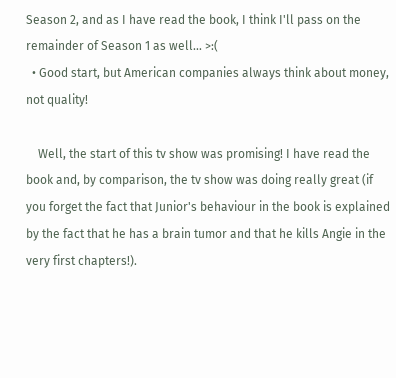Season 2, and as I have read the book, I think I'll pass on the remainder of Season 1 as well... >:(
  • Good start, but American companies always think about money, not quality!

    Well, the start of this tv show was promising! I have read the book and, by comparison, the tv show was doing really great (if you forget the fact that Junior's behaviour in the book is explained by the fact that he has a brain tumor and that he kills Angie in the very first chapters!).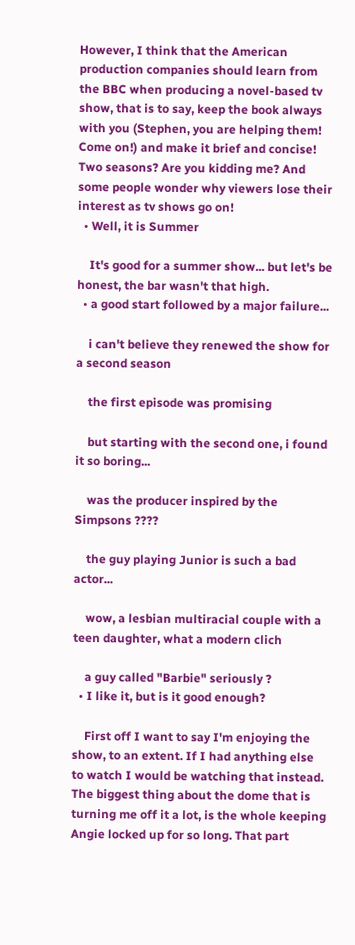However, I think that the American production companies should learn from the BBC when producing a novel-based tv show, that is to say, keep the book always with you (Stephen, you are helping them! Come on!) and make it brief and concise! Two seasons? Are you kidding me? And some people wonder why viewers lose their interest as tv shows go on!
  • Well, it is Summer

    It's good for a summer show... but let's be honest, the bar wasn't that high.
  • a good start followed by a major failure...

    i can't believe they renewed the show for a second season

    the first episode was promising

    but starting with the second one, i found it so boring...

    was the producer inspired by the Simpsons ????

    the guy playing Junior is such a bad actor...

    wow, a lesbian multiracial couple with a teen daughter, what a modern clich

    a guy called "Barbie" seriously ?
  • I like it, but is it good enough?

    First off I want to say I'm enjoying the show, to an extent. If I had anything else to watch I would be watching that instead. The biggest thing about the dome that is turning me off it a lot, is the whole keeping Angie locked up for so long. That part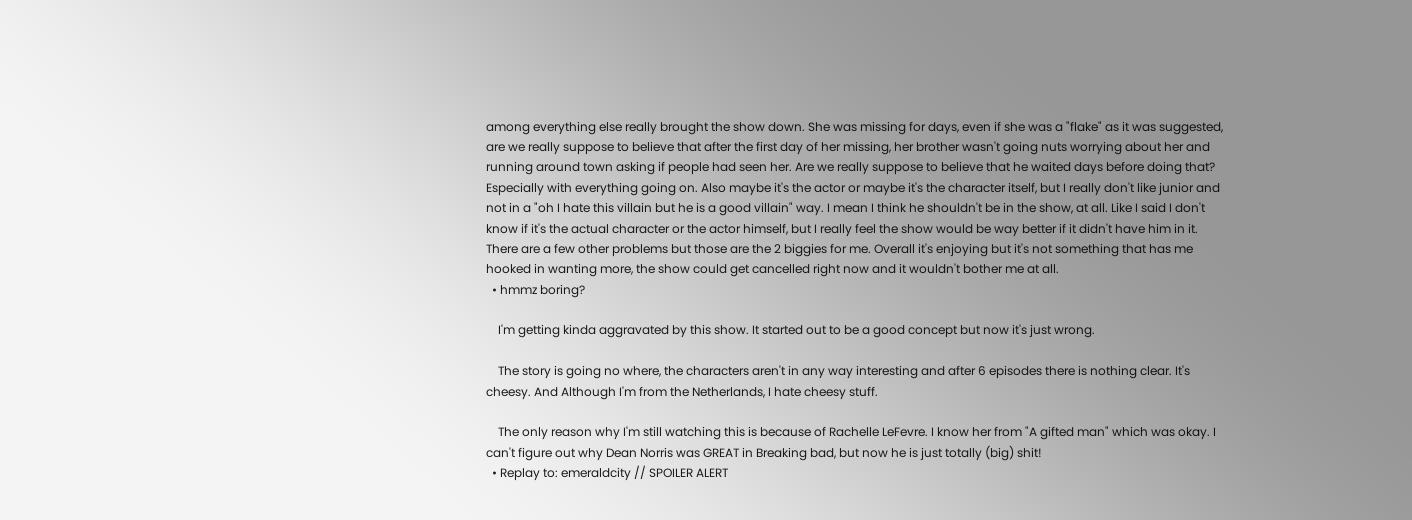among everything else really brought the show down. She was missing for days, even if she was a "flake" as it was suggested, are we really suppose to believe that after the first day of her missing, her brother wasn't going nuts worrying about her and running around town asking if people had seen her. Are we really suppose to believe that he waited days before doing that? Especially with everything going on. Also maybe it's the actor or maybe it's the character itself, but I really don't like junior and not in a "oh I hate this villain but he is a good villain" way. I mean I think he shouldn't be in the show, at all. Like I said I don't know if it's the actual character or the actor himself, but I really feel the show would be way better if it didn't have him in it. There are a few other problems but those are the 2 biggies for me. Overall it's enjoying but it's not something that has me hooked in wanting more, the show could get cancelled right now and it wouldn't bother me at all.
  • hmmz boring?

    I'm getting kinda aggravated by this show. It started out to be a good concept but now it's just wrong.

    The story is going no where, the characters aren't in any way interesting and after 6 episodes there is nothing clear. It's cheesy. And Although I'm from the Netherlands, I hate cheesy stuff.

    The only reason why I'm still watching this is because of Rachelle LeFevre. I know her from "A gifted man" which was okay. I can't figure out why Dean Norris was GREAT in Breaking bad, but now he is just totally (big) shit!
  • Replay to: emeraldcity // SPOILER ALERT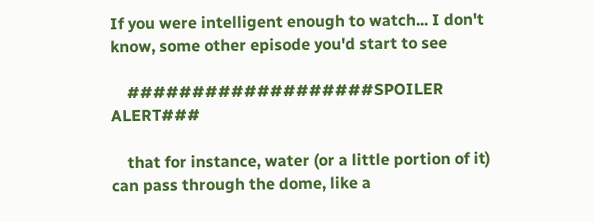If you were intelligent enough to watch... I don't know, some other episode you'd start to see

    ###################SPOILER ALERT###

    that for instance, water (or a little portion of it) can pass through the dome, like a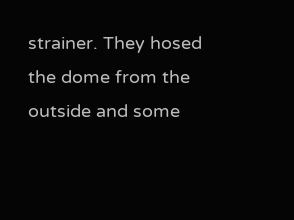strainer. They hosed the dome from the outside and some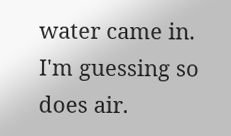water came in. I'm guessing so does air.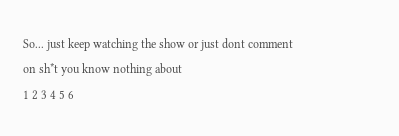So... just keep watching the show or just dont comment on sh*t you know nothing about
1 2 3 4 5 6